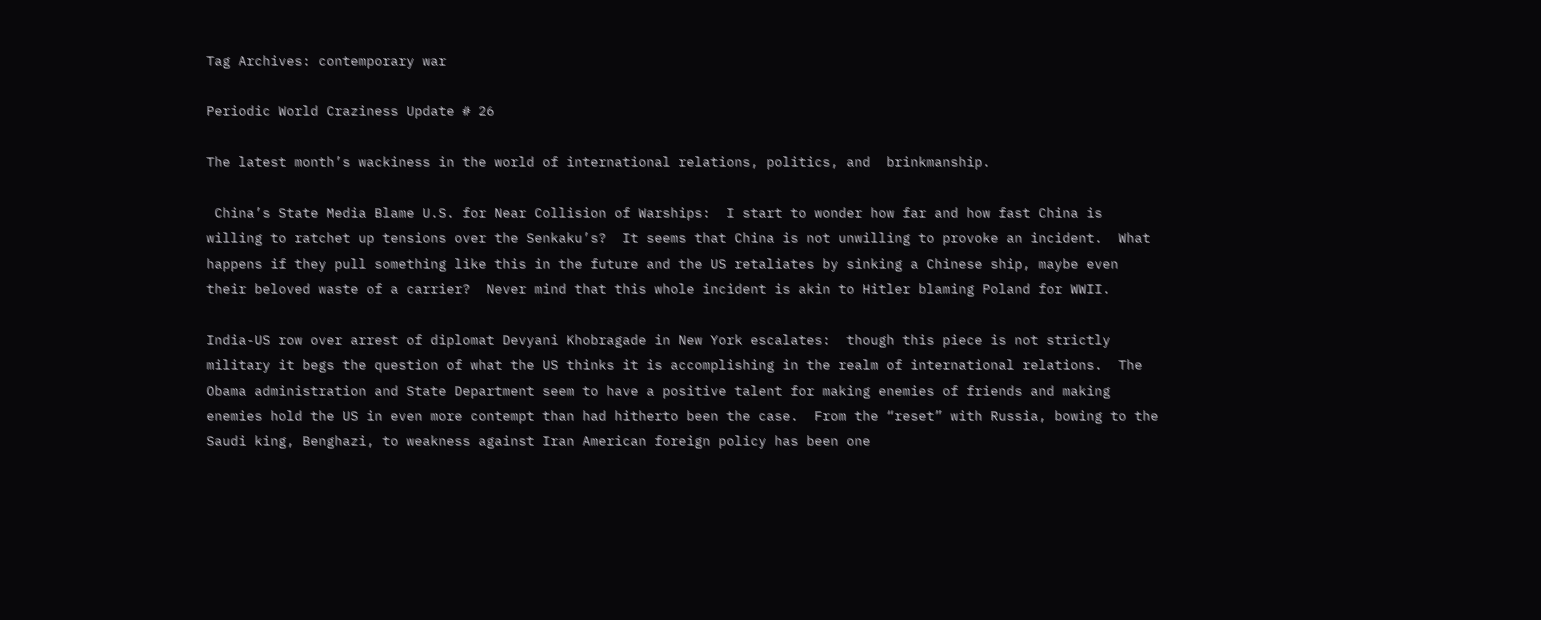Tag Archives: contemporary war

Periodic World Craziness Update # 26

The latest month’s wackiness in the world of international relations, politics, and  brinkmanship.

 China’s State Media Blame U.S. for Near Collision of Warships:  I start to wonder how far and how fast China is willing to ratchet up tensions over the Senkaku’s?  It seems that China is not unwilling to provoke an incident.  What happens if they pull something like this in the future and the US retaliates by sinking a Chinese ship, maybe even their beloved waste of a carrier?  Never mind that this whole incident is akin to Hitler blaming Poland for WWII.

India-US row over arrest of diplomat Devyani Khobragade in New York escalates:  though this piece is not strictly military it begs the question of what the US thinks it is accomplishing in the realm of international relations.  The Obama administration and State Department seem to have a positive talent for making enemies of friends and making enemies hold the US in even more contempt than had hitherto been the case.  From the “reset” with Russia, bowing to the Saudi king, Benghazi, to weakness against Iran American foreign policy has been one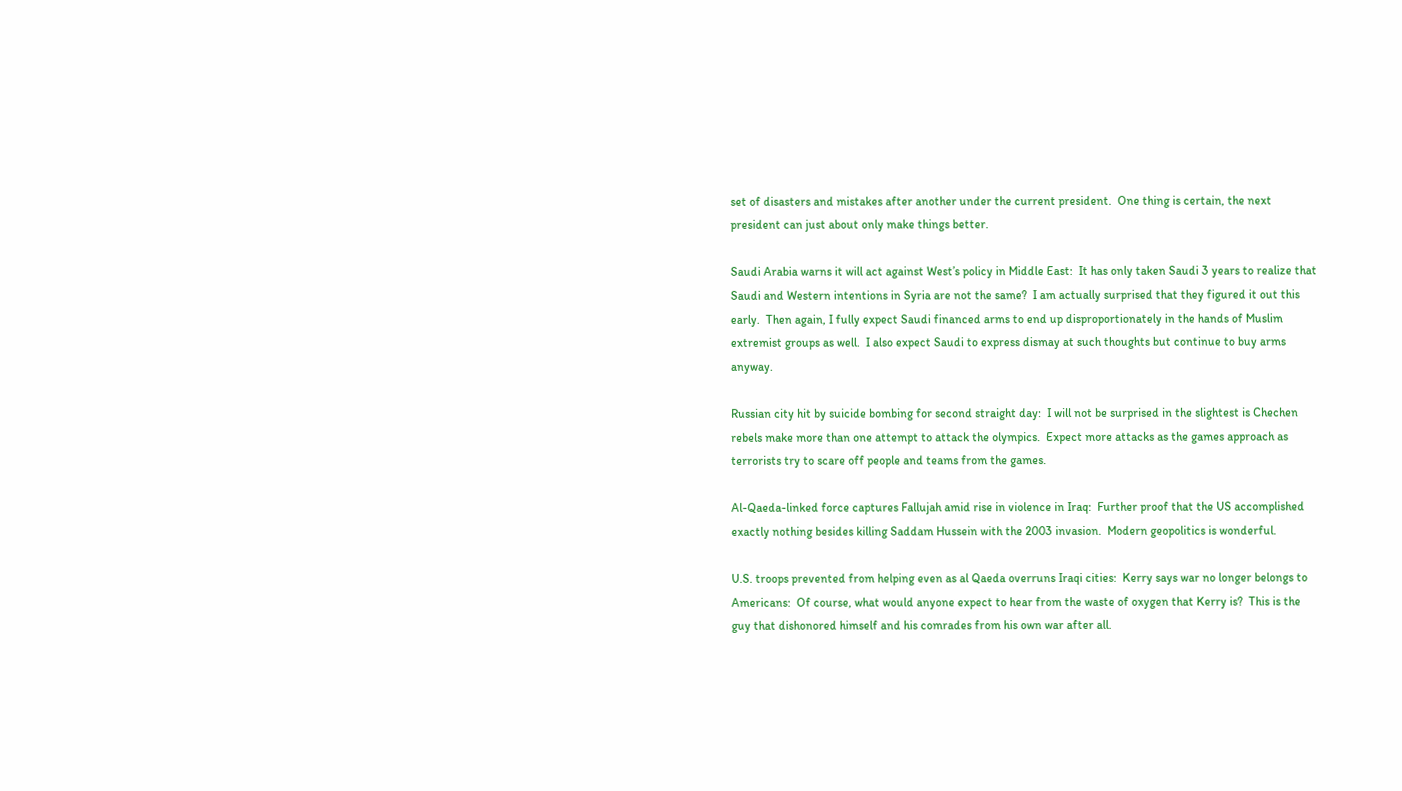set of disasters and mistakes after another under the current president.  One thing is certain, the next president can just about only make things better.

Saudi Arabia warns it will act against West’s policy in Middle East:  It has only taken Saudi 3 years to realize that Saudi and Western intentions in Syria are not the same?  I am actually surprised that they figured it out this early.  Then again, I fully expect Saudi financed arms to end up disproportionately in the hands of Muslim extremist groups as well.  I also expect Saudi to express dismay at such thoughts but continue to buy arms anyway.

Russian city hit by suicide bombing for second straight day:  I will not be surprised in the slightest is Chechen rebels make more than one attempt to attack the olympics.  Expect more attacks as the games approach as terrorists try to scare off people and teams from the games.

Al-Qaeda-linked force captures Fallujah amid rise in violence in Iraq:  Further proof that the US accomplished exactly nothing besides killing Saddam Hussein with the 2003 invasion.  Modern geopolitics is wonderful.

U.S. troops prevented from helping even as al Qaeda overruns Iraqi cities:  Kerry says war no longer belongs to Americans:  Of course, what would anyone expect to hear from the waste of oxygen that Kerry is?  This is the guy that dishonored himself and his comrades from his own war after all.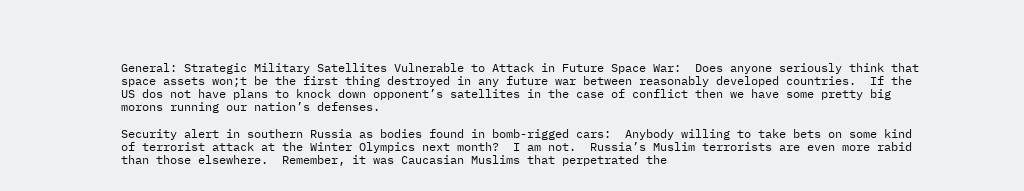General: Strategic Military Satellites Vulnerable to Attack in Future Space War:  Does anyone seriously think that space assets won;t be the first thing destroyed in any future war between reasonably developed countries.  If the US dos not have plans to knock down opponent’s satellites in the case of conflict then we have some pretty big morons running our nation’s defenses.

Security alert in southern Russia as bodies found in bomb-rigged cars:  Anybody willing to take bets on some kind of terrorist attack at the Winter Olympics next month?  I am not.  Russia’s Muslim terrorists are even more rabid than those elsewhere.  Remember, it was Caucasian Muslims that perpetrated the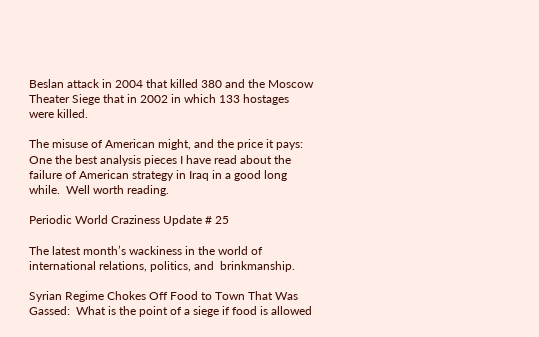Beslan attack in 2004 that killed 380 and the Moscow Theater Siege that in 2002 in which 133 hostages were killed.

The misuse of American might, and the price it pays:  One the best analysis pieces I have read about the failure of American strategy in Iraq in a good long while.  Well worth reading.

Periodic World Craziness Update # 25

The latest month’s wackiness in the world of international relations, politics, and  brinkmanship.

Syrian Regime Chokes Off Food to Town That Was Gassed:  What is the point of a siege if food is allowed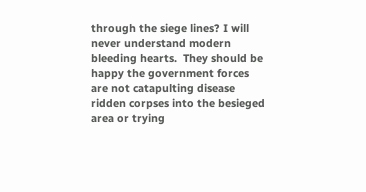through the siege lines? I will never understand modern bleeding hearts.  They should be happy the government forces are not catapulting disease ridden corpses into the besieged area or trying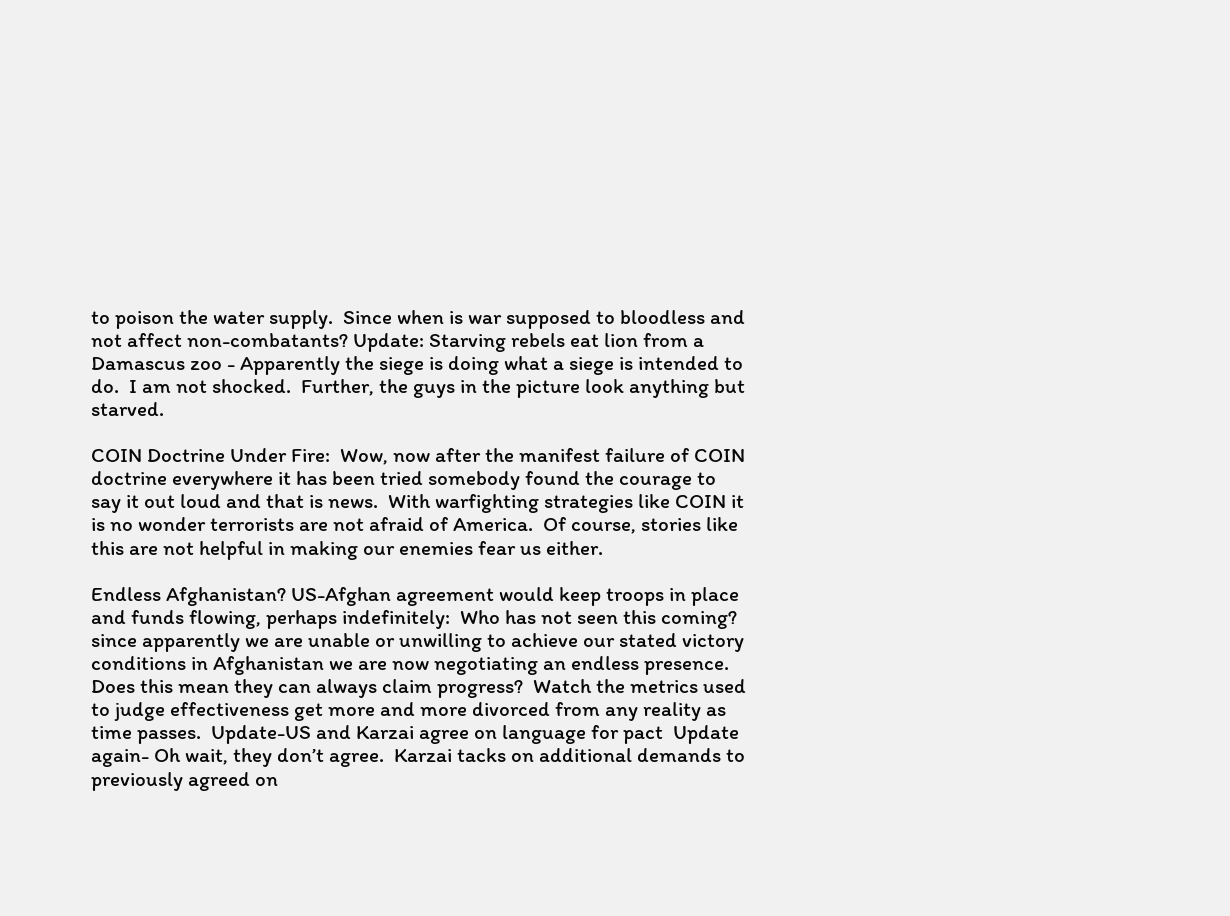to poison the water supply.  Since when is war supposed to bloodless and not affect non-combatants? Update: Starving rebels eat lion from a Damascus zoo - Apparently the siege is doing what a siege is intended to do.  I am not shocked.  Further, the guys in the picture look anything but starved.

COIN Doctrine Under Fire:  Wow, now after the manifest failure of COIN doctrine everywhere it has been tried somebody found the courage to say it out loud and that is news.  With warfighting strategies like COIN it is no wonder terrorists are not afraid of America.  Of course, stories like this are not helpful in making our enemies fear us either.

Endless Afghanistan? US-Afghan agreement would keep troops in place and funds flowing, perhaps indefinitely:  Who has not seen this coming?  since apparently we are unable or unwilling to achieve our stated victory conditions in Afghanistan we are now negotiating an endless presence.  Does this mean they can always claim progress?  Watch the metrics used to judge effectiveness get more and more divorced from any reality as time passes.  Update-US and Karzai agree on language for pact  Update again- Oh wait, they don’t agree.  Karzai tacks on additional demands to previously agreed on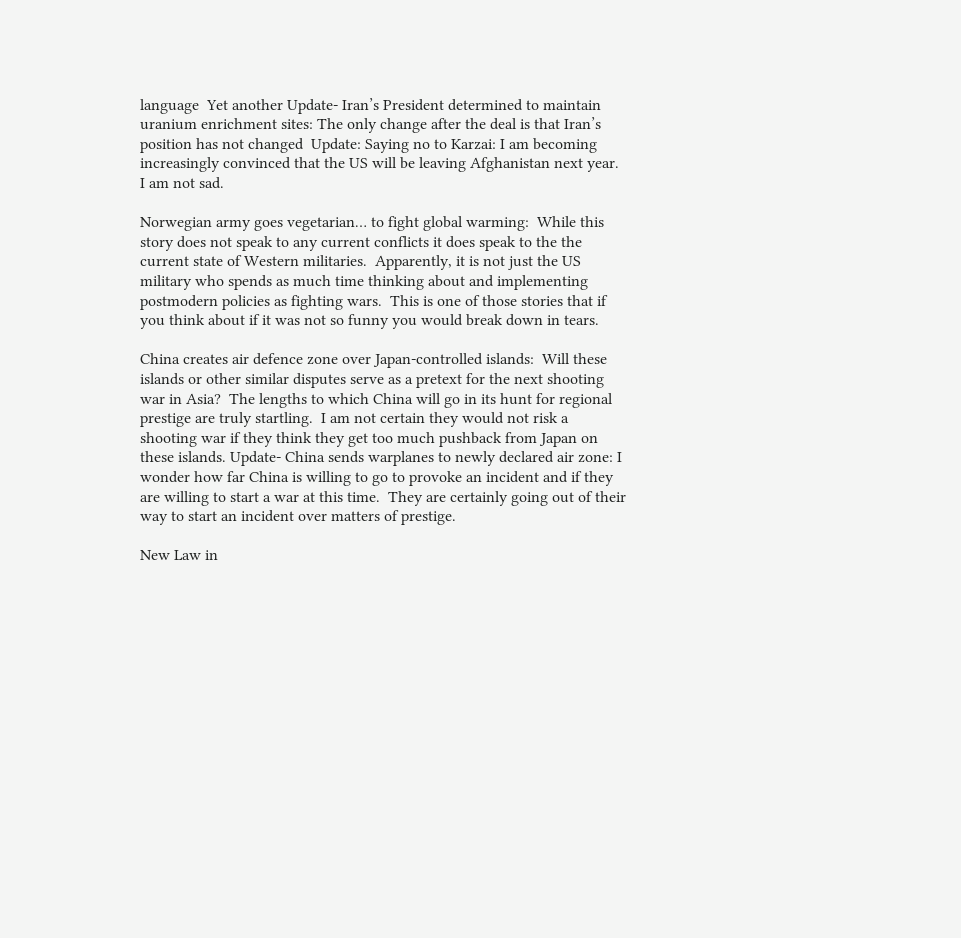language  Yet another Update- Iran’s President determined to maintain uranium enrichment sites: The only change after the deal is that Iran’s position has not changed  Update: Saying no to Karzai: I am becoming increasingly convinced that the US will be leaving Afghanistan next year.  I am not sad.

Norwegian army goes vegetarian… to fight global warming:  While this story does not speak to any current conflicts it does speak to the the current state of Western militaries.  Apparently, it is not just the US military who spends as much time thinking about and implementing postmodern policies as fighting wars.  This is one of those stories that if you think about if it was not so funny you would break down in tears.

China creates air defence zone over Japan-controlled islands:  Will these islands or other similar disputes serve as a pretext for the next shooting war in Asia?  The lengths to which China will go in its hunt for regional prestige are truly startling.  I am not certain they would not risk a shooting war if they think they get too much pushback from Japan on these islands. Update- China sends warplanes to newly declared air zone: I wonder how far China is willing to go to provoke an incident and if they are willing to start a war at this time.  They are certainly going out of their way to start an incident over matters of prestige.

New Law in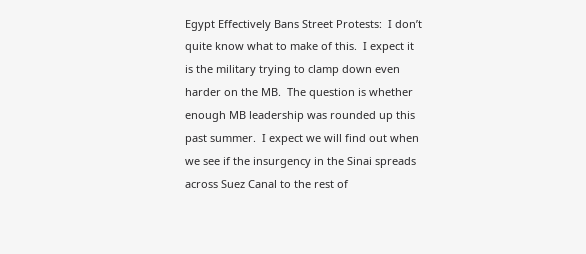Egypt Effectively Bans Street Protests:  I don’t quite know what to make of this.  I expect it is the military trying to clamp down even harder on the MB.  The question is whether enough MB leadership was rounded up this past summer.  I expect we will find out when we see if the insurgency in the Sinai spreads across Suez Canal to the rest of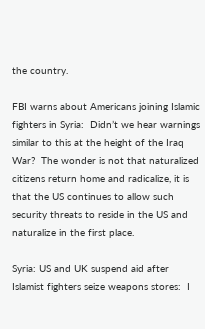the country.

FBI warns about Americans joining Islamic fighters in Syria:  Didn’t we hear warnings similar to this at the height of the Iraq War?  The wonder is not that naturalized citizens return home and radicalize, it is that the US continues to allow such security threats to reside in the US and naturalize in the first place.

Syria: US and UK suspend aid after Islamist fighters seize weapons stores:  I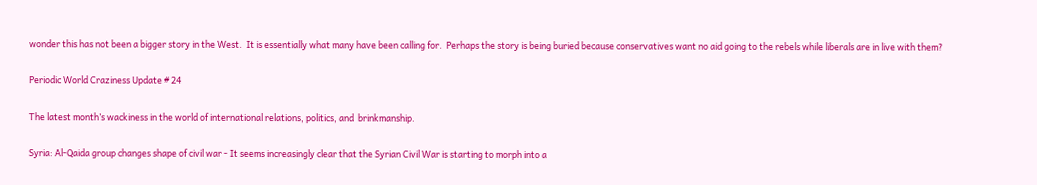wonder this has not been a bigger story in the West.  It is essentially what many have been calling for.  Perhaps the story is being buried because conservatives want no aid going to the rebels while liberals are in live with them?

Periodic World Craziness Update # 24

The latest month’s wackiness in the world of international relations, politics, and  brinkmanship.

Syria: Al-Qaida group changes shape of civil war - It seems increasingly clear that the Syrian Civil War is starting to morph into a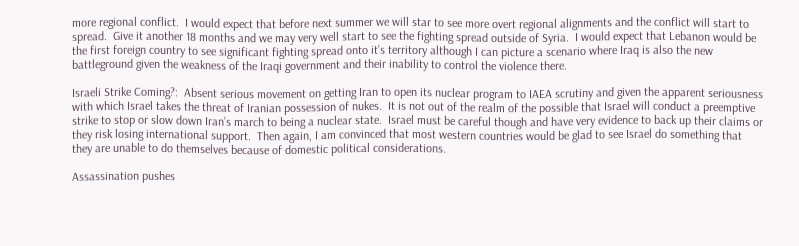more regional conflict.  I would expect that before next summer we will star to see more overt regional alignments and the conflict will start to spread.  Give it another 18 months and we may very well start to see the fighting spread outside of Syria.  I would expect that Lebanon would be the first foreign country to see significant fighting spread onto it’s territory although I can picture a scenario where Iraq is also the new battleground given the weakness of the Iraqi government and their inability to control the violence there.

Israeli Strike Coming?:  Absent serious movement on getting Iran to open its nuclear program to IAEA scrutiny and given the apparent seriousness with which Israel takes the threat of Iranian possession of nukes.  It is not out of the realm of the possible that Israel will conduct a preemptive strike to stop or slow down Iran’s march to being a nuclear state.  Israel must be careful though and have very evidence to back up their claims or they risk losing international support.  Then again, I am convinced that most western countries would be glad to see Israel do something that they are unable to do themselves because of domestic political considerations.

Assassination pushes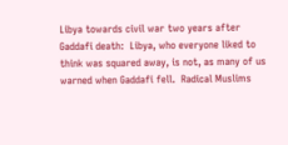Libya towards civil war two years after Gaddafi death:  Libya, who everyone liked to think was squared away, is not, as many of us warned when Gaddafi fell.  Radical Muslims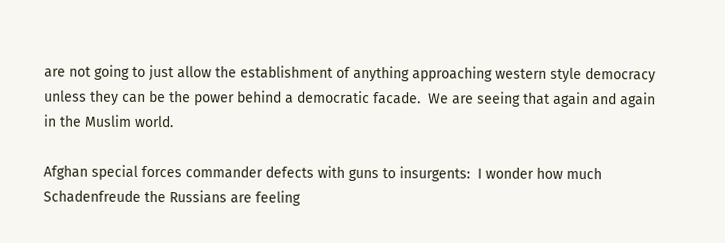are not going to just allow the establishment of anything approaching western style democracy unless they can be the power behind a democratic facade.  We are seeing that again and again in the Muslim world.

Afghan special forces commander defects with guns to insurgents:  I wonder how much Schadenfreude the Russians are feeling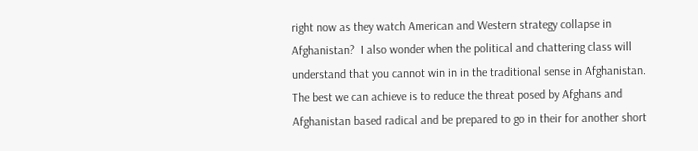right now as they watch American and Western strategy collapse in Afghanistan?  I also wonder when the political and chattering class will understand that you cannot win in in the traditional sense in Afghanistan.  The best we can achieve is to reduce the threat posed by Afghans and Afghanistan based radical and be prepared to go in their for another short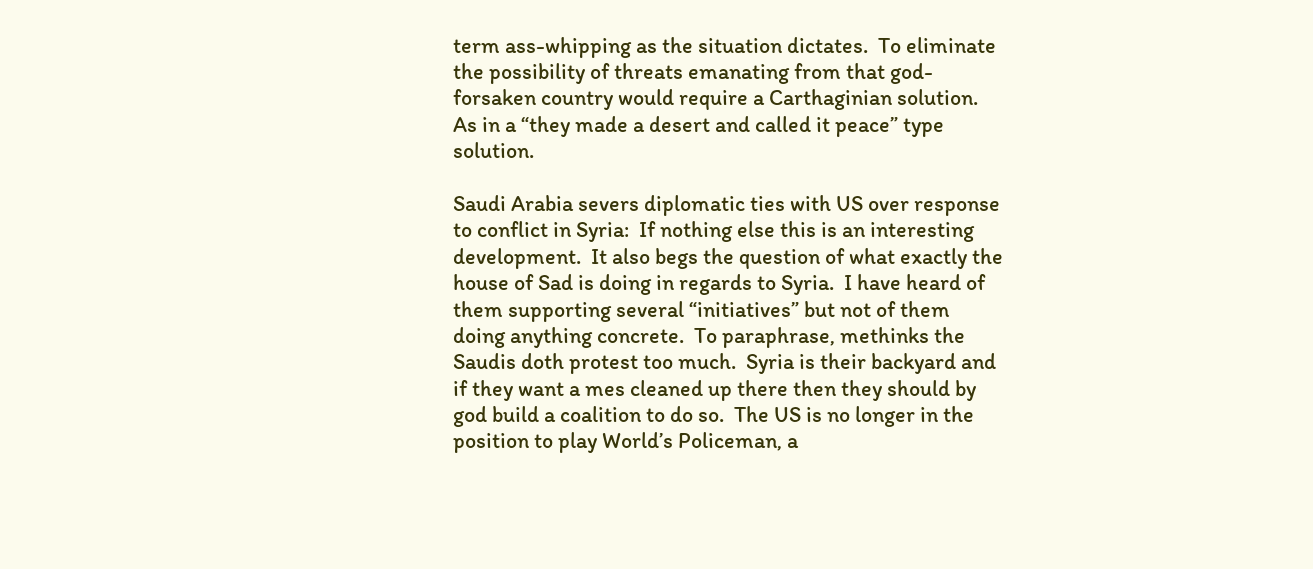term ass-whipping as the situation dictates.  To eliminate the possibility of threats emanating from that god-forsaken country would require a Carthaginian solution.  As in a “they made a desert and called it peace” type solution.

Saudi Arabia severs diplomatic ties with US over response to conflict in Syria:  If nothing else this is an interesting development.  It also begs the question of what exactly the house of Sad is doing in regards to Syria.  I have heard of them supporting several “initiatives” but not of them doing anything concrete.  To paraphrase, methinks the Saudis doth protest too much.  Syria is their backyard and if they want a mes cleaned up there then they should by god build a coalition to do so.  The US is no longer in the position to play World’s Policeman, a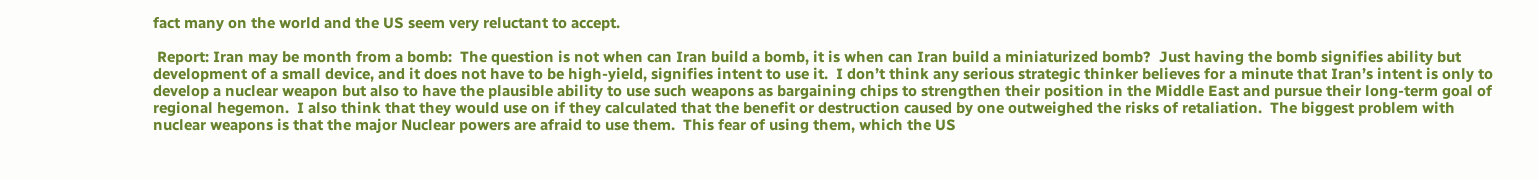fact many on the world and the US seem very reluctant to accept.

 Report: Iran may be month from a bomb:  The question is not when can Iran build a bomb, it is when can Iran build a miniaturized bomb?  Just having the bomb signifies ability but development of a small device, and it does not have to be high-yield, signifies intent to use it.  I don’t think any serious strategic thinker believes for a minute that Iran’s intent is only to develop a nuclear weapon but also to have the plausible ability to use such weapons as bargaining chips to strengthen their position in the Middle East and pursue their long-term goal of regional hegemon.  I also think that they would use on if they calculated that the benefit or destruction caused by one outweighed the risks of retaliation.  The biggest problem with nuclear weapons is that the major Nuclear powers are afraid to use them.  This fear of using them, which the US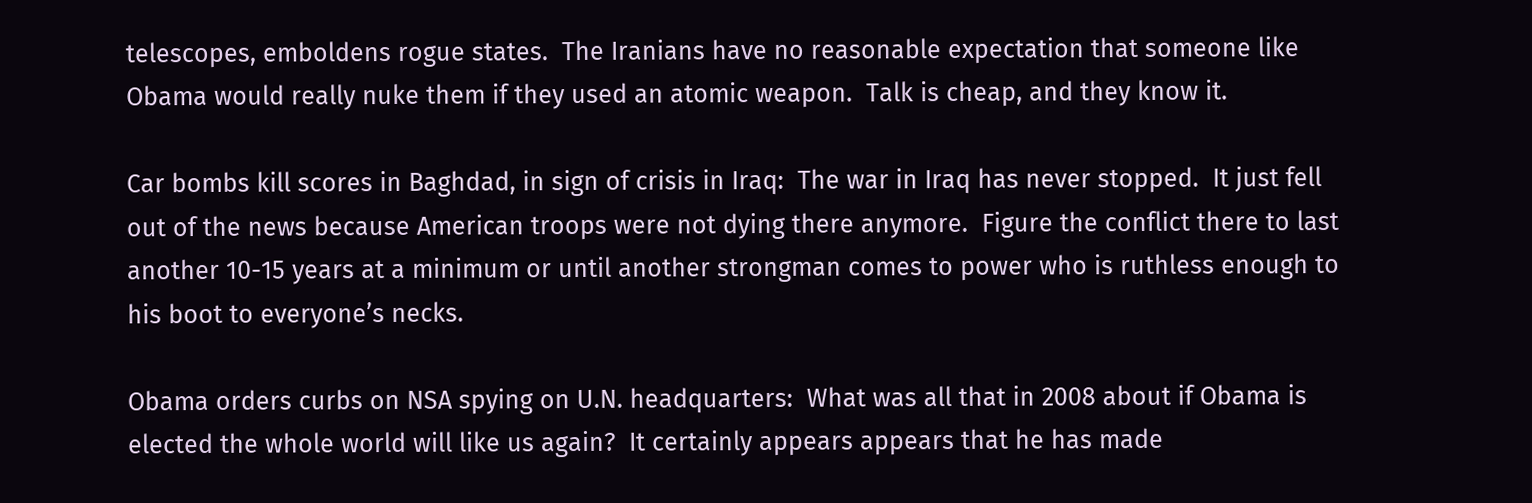telescopes, emboldens rogue states.  The Iranians have no reasonable expectation that someone like Obama would really nuke them if they used an atomic weapon.  Talk is cheap, and they know it.

Car bombs kill scores in Baghdad, in sign of crisis in Iraq:  The war in Iraq has never stopped.  It just fell out of the news because American troops were not dying there anymore.  Figure the conflict there to last another 10-15 years at a minimum or until another strongman comes to power who is ruthless enough to his boot to everyone’s necks.

Obama orders curbs on NSA spying on U.N. headquarters:  What was all that in 2008 about if Obama is elected the whole world will like us again?  It certainly appears appears that he has made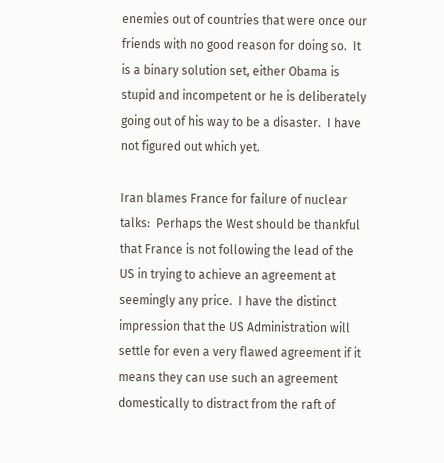enemies out of countries that were once our friends with no good reason for doing so.  It is a binary solution set, either Obama is stupid and incompetent or he is deliberately going out of his way to be a disaster.  I have not figured out which yet.

Iran blames France for failure of nuclear talks:  Perhaps the West should be thankful that France is not following the lead of the US in trying to achieve an agreement at seemingly any price.  I have the distinct impression that the US Administration will settle for even a very flawed agreement if it means they can use such an agreement domestically to distract from the raft of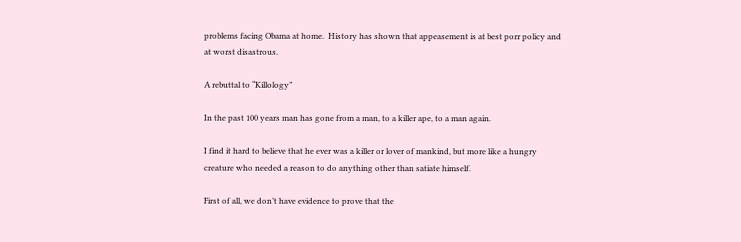problems facing Obama at home.  History has shown that appeasement is at best porr policy and at worst disastrous.

A rebuttal to “Killology”

In the past 100 years man has gone from a man, to a killer ape, to a man again.

I find it hard to believe that he ever was a killer or lover of mankind, but more like a hungry creature who needed a reason to do anything other than satiate himself.

First of all, we don’t have evidence to prove that the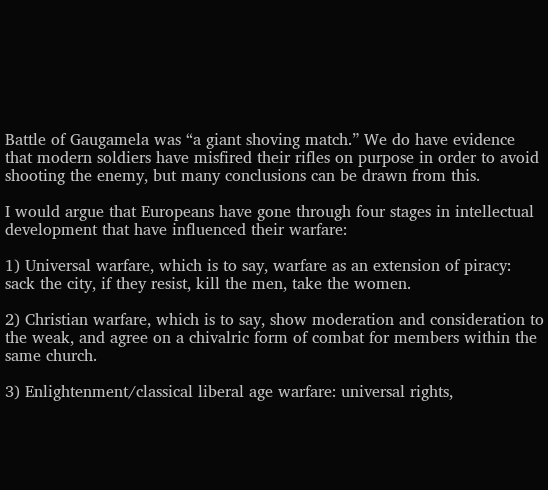Battle of Gaugamela was “a giant shoving match.” We do have evidence that modern soldiers have misfired their rifles on purpose in order to avoid shooting the enemy, but many conclusions can be drawn from this.

I would argue that Europeans have gone through four stages in intellectual development that have influenced their warfare:

1) Universal warfare, which is to say, warfare as an extension of piracy: sack the city, if they resist, kill the men, take the women.

2) Christian warfare, which is to say, show moderation and consideration to the weak, and agree on a chivalric form of combat for members within the same church.

3) Enlightenment/classical liberal age warfare: universal rights,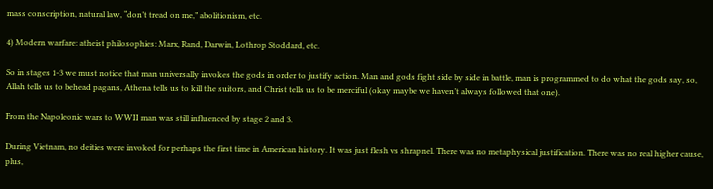mass conscription, natural law, “don’t tread on me,” abolitionism, etc.

4) Modern warfare: atheist philosophies: Marx, Rand, Darwin, Lothrop Stoddard, etc.

So in stages 1-3 we must notice that man universally invokes the gods in order to justify action. Man and gods fight side by side in battle, man is programmed to do what the gods say, so, Allah tells us to behead pagans, Athena tells us to kill the suitors, and Christ tells us to be merciful (okay maybe we haven’t always followed that one).

From the Napoleonic wars to WWII man was still influenced by stage 2 and 3.

During Vietnam, no deities were invoked for perhaps the first time in American history. It was just flesh vs shrapnel. There was no metaphysical justification. There was no real higher cause, plus,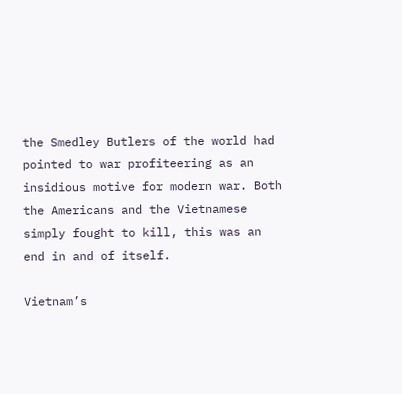the Smedley Butlers of the world had pointed to war profiteering as an insidious motive for modern war. Both the Americans and the Vietnamese simply fought to kill, this was an end in and of itself.

Vietnam’s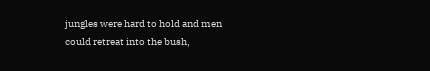jungles were hard to hold and men could retreat into the bush,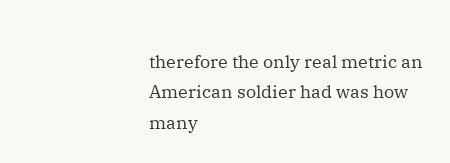therefore the only real metric an American soldier had was how many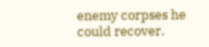enemy corpses he could recover.